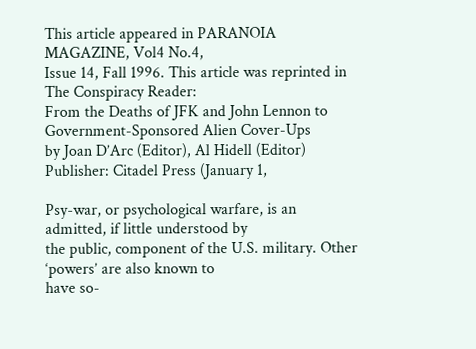This article appeared in PARANOIA MAGAZINE, Vol4 No.4,
Issue 14, Fall 1996. This article was reprinted in The Conspiracy Reader:
From the Deaths of JFK and John Lennon to Government-Sponsored Alien Cover-Ups
by Joan D’Arc (Editor), Al Hidell (Editor) Publisher: Citadel Press (January 1,

Psy-war, or psychological warfare, is an admitted, if little understood by
the public, component of the U.S. military. Other ‘powers’ are also known to
have so-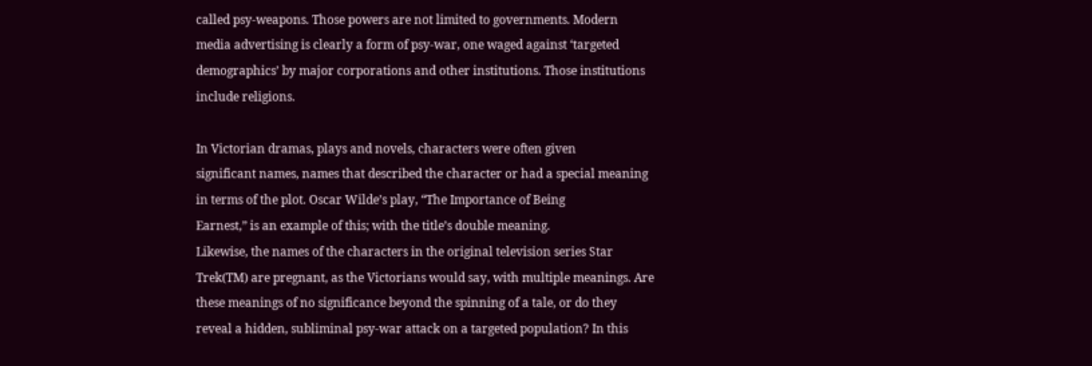called psy-weapons. Those powers are not limited to governments. Modern
media advertising is clearly a form of psy-war, one waged against ‘targeted
demographics’ by major corporations and other institutions. Those institutions
include religions.

In Victorian dramas, plays and novels, characters were often given
significant names, names that described the character or had a special meaning
in terms of the plot. Oscar Wilde’s play, “The Importance of Being
Earnest,” is an example of this; with the title’s double meaning.
Likewise, the names of the characters in the original television series Star
Trek(TM) are pregnant, as the Victorians would say, with multiple meanings. Are
these meanings of no significance beyond the spinning of a tale, or do they
reveal a hidden, subliminal psy-war attack on a targeted population? In this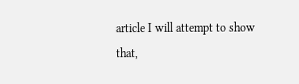article I will attempt to show that,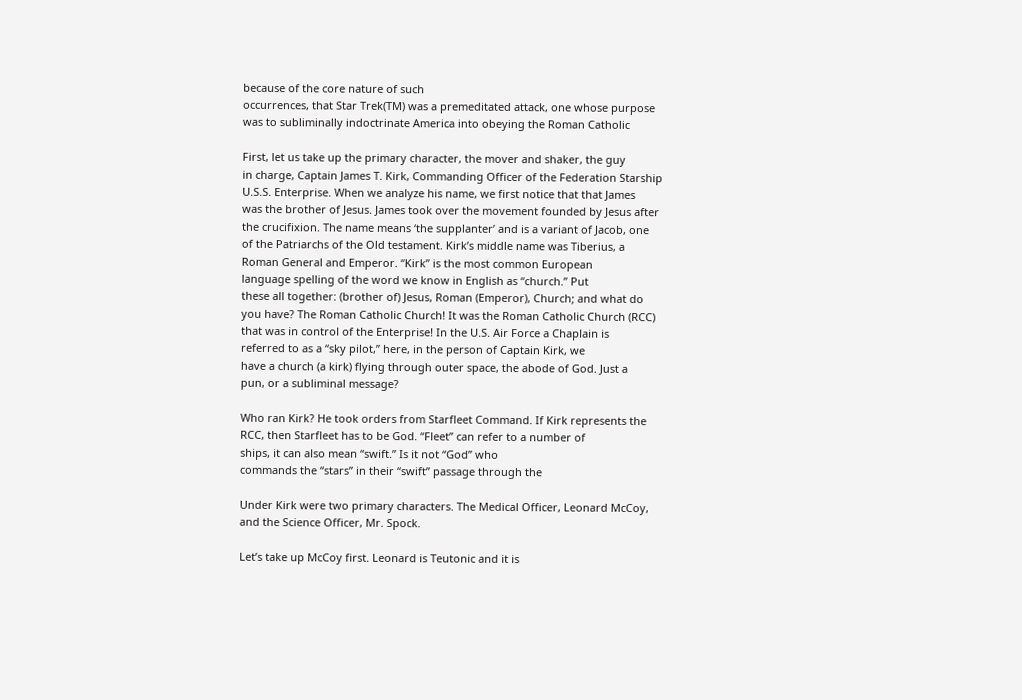because of the core nature of such
occurrences, that Star Trek(TM) was a premeditated attack, one whose purpose
was to subliminally indoctrinate America into obeying the Roman Catholic

First, let us take up the primary character, the mover and shaker, the guy
in charge, Captain James T. Kirk, Commanding Officer of the Federation Starship
U.S.S. Enterprise. When we analyze his name, we first notice that that James
was the brother of Jesus. James took over the movement founded by Jesus after
the crucifixion. The name means ‘the supplanter’ and is a variant of Jacob, one
of the Patriarchs of the Old testament. Kirk’s middle name was Tiberius, a
Roman General and Emperor. “Kirk” is the most common European
language spelling of the word we know in English as “church.” Put
these all together: (brother of) Jesus, Roman (Emperor), Church; and what do
you have? The Roman Catholic Church! It was the Roman Catholic Church (RCC)
that was in control of the Enterprise! In the U.S. Air Force a Chaplain is
referred to as a “sky pilot,” here, in the person of Captain Kirk, we
have a church (a kirk) flying through outer space, the abode of God. Just a
pun, or a subliminal message?

Who ran Kirk? He took orders from Starfleet Command. If Kirk represents the
RCC, then Starfleet has to be God. “Fleet” can refer to a number of
ships, it can also mean “swift.” Is it not “God” who
commands the “stars” in their “swift” passage through the

Under Kirk were two primary characters. The Medical Officer, Leonard McCoy,
and the Science Officer, Mr. Spock.

Let’s take up McCoy first. Leonard is Teutonic and it is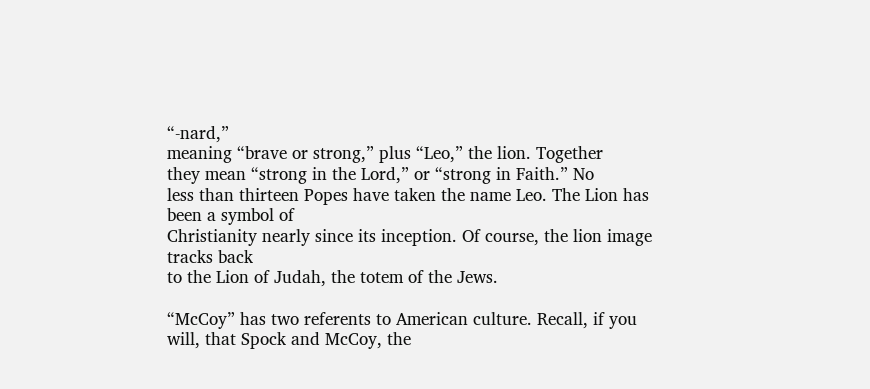“-nard,”
meaning “brave or strong,” plus “Leo,” the lion. Together
they mean “strong in the Lord,” or “strong in Faith.” No
less than thirteen Popes have taken the name Leo. The Lion has been a symbol of
Christianity nearly since its inception. Of course, the lion image tracks back
to the Lion of Judah, the totem of the Jews.

“McCoy” has two referents to American culture. Recall, if you
will, that Spock and McCoy, the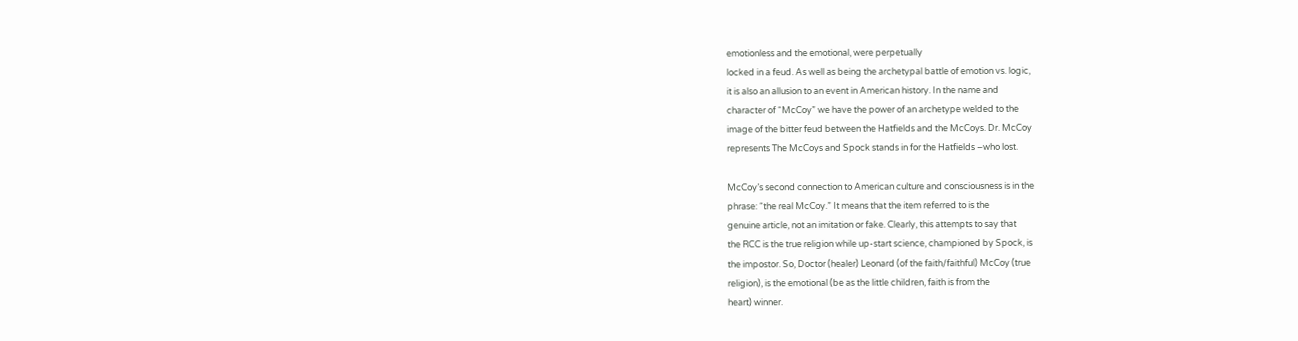emotionless and the emotional, were perpetually
locked in a feud. As well as being the archetypal battle of emotion vs. logic,
it is also an allusion to an event in American history. In the name and
character of “McCoy” we have the power of an archetype welded to the
image of the bitter feud between the Hatfields and the McCoys. Dr. McCoy
represents The McCoys and Spock stands in for the Hatfields –who lost.

McCoy’s second connection to American culture and consciousness is in the
phrase: “the real McCoy.” It means that the item referred to is the
genuine article, not an imitation or fake. Clearly, this attempts to say that
the RCC is the true religion while up-start science, championed by Spock, is
the impostor. So, Doctor (healer) Leonard (of the faith/faithful) McCoy (true
religion), is the emotional (be as the little children, faith is from the
heart) winner.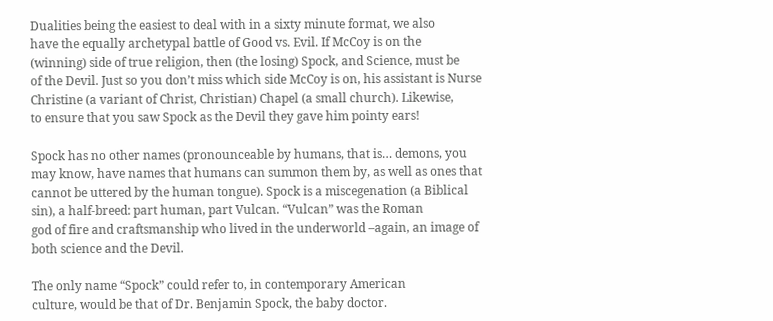Dualities being the easiest to deal with in a sixty minute format, we also
have the equally archetypal battle of Good vs. Evil. If McCoy is on the
(winning) side of true religion, then (the losing) Spock, and Science, must be
of the Devil. Just so you don’t miss which side McCoy is on, his assistant is Nurse
Christine (a variant of Christ, Christian) Chapel (a small church). Likewise,
to ensure that you saw Spock as the Devil they gave him pointy ears!

Spock has no other names (pronounceable by humans, that is… demons, you
may know, have names that humans can summon them by, as well as ones that
cannot be uttered by the human tongue). Spock is a miscegenation (a Biblical
sin), a half-breed: part human, part Vulcan. “Vulcan” was the Roman
god of fire and craftsmanship who lived in the underworld –again, an image of
both science and the Devil.

The only name “Spock” could refer to, in contemporary American
culture, would be that of Dr. Benjamin Spock, the baby doctor.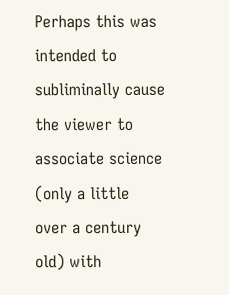Perhaps this was
intended to subliminally cause the viewer to associate science (only a little
over a century old) with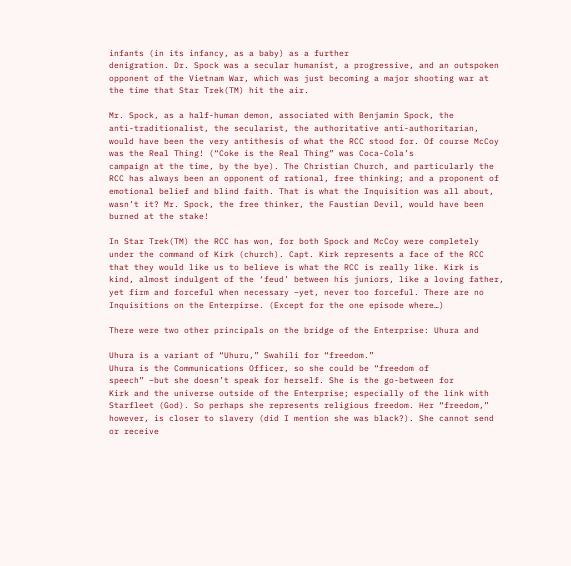infants (in its infancy, as a baby) as a further
denigration. Dr. Spock was a secular humanist, a progressive, and an outspoken
opponent of the Vietnam War, which was just becoming a major shooting war at
the time that Star Trek(TM) hit the air.

Mr. Spock, as a half-human demon, associated with Benjamin Spock, the
anti-traditionalist, the secularist, the authoritative anti-authoritarian,
would have been the very antithesis of what the RCC stood for. Of course McCoy
was the Real Thing! (“Coke is the Real Thing” was Coca-Cola’s
campaign at the time, by the bye). The Christian Church, and particularly the
RCC has always been an opponent of rational, free thinking; and a proponent of
emotional belief and blind faith. That is what the Inquisition was all about,
wasn’t it? Mr. Spock, the free thinker, the Faustian Devil, would have been
burned at the stake!

In Star Trek(TM) the RCC has won, for both Spock and McCoy were completely
under the command of Kirk (church). Capt. Kirk represents a face of the RCC
that they would like us to believe is what the RCC is really like. Kirk is
kind, almost indulgent of the ‘feud’ between his juniors, like a loving father,
yet firm and forceful when necessary –yet, never too forceful. There are no
Inquisitions on the Enterpirse. (Except for the one episode where…)

There were two other principals on the bridge of the Enterprise: Uhura and

Uhura is a variant of “Uhuru,” Swahili for “freedom.”
Uhura is the Communications Officer, so she could be “freedom of
speech” –but she doesn’t speak for herself. She is the go-between for
Kirk and the universe outside of the Enterprise; especially of the link with
Starfleet (God). So perhaps she represents religious freedom. Her “freedom,”
however, is closer to slavery (did I mention she was black?). She cannot send
or receive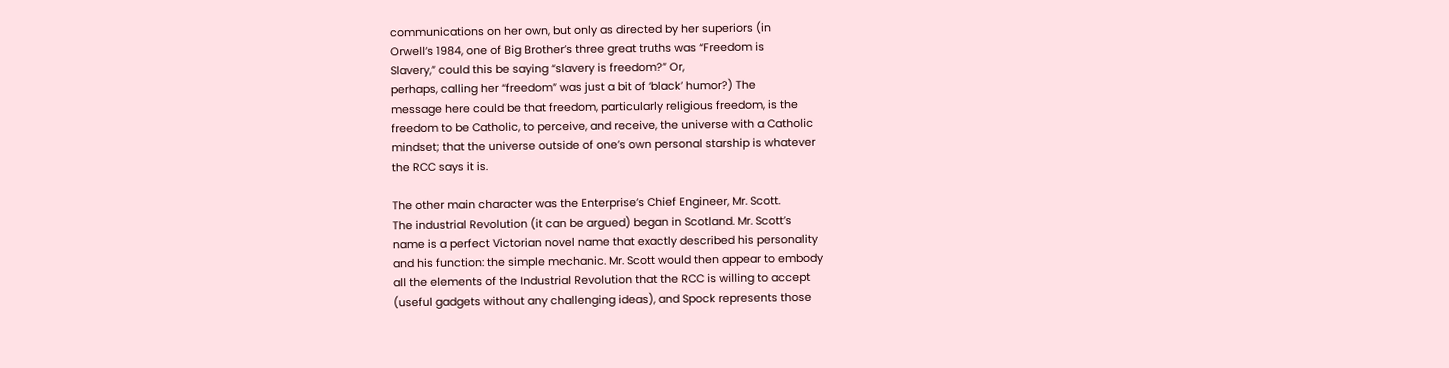communications on her own, but only as directed by her superiors (in
Orwell’s 1984, one of Big Brother’s three great truths was “Freedom is
Slavery,” could this be saying “slavery is freedom?” Or,
perhaps, calling her “freedom” was just a bit of ‘black’ humor?) The
message here could be that freedom, particularly religious freedom, is the
freedom to be Catholic, to perceive, and receive, the universe with a Catholic
mindset; that the universe outside of one’s own personal starship is whatever
the RCC says it is.

The other main character was the Enterprise’s Chief Engineer, Mr. Scott.
The industrial Revolution (it can be argued) began in Scotland. Mr. Scott’s
name is a perfect Victorian novel name that exactly described his personality
and his function: the simple mechanic. Mr. Scott would then appear to embody
all the elements of the Industrial Revolution that the RCC is willing to accept
(useful gadgets without any challenging ideas), and Spock represents those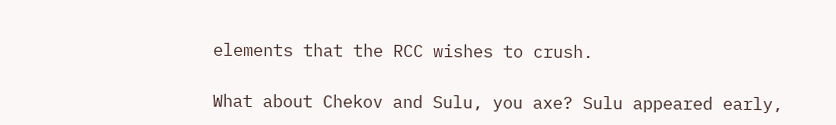elements that the RCC wishes to crush.

What about Chekov and Sulu, you axe? Sulu appeared early,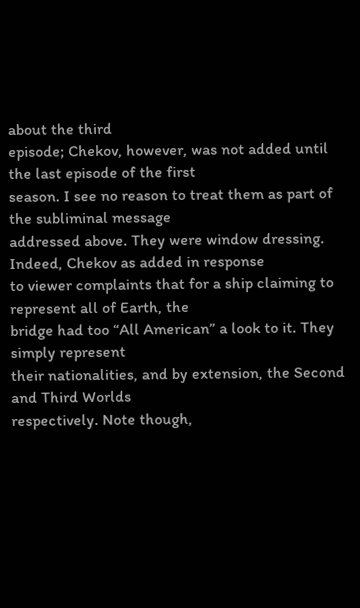about the third
episode; Chekov, however, was not added until the last episode of the first
season. I see no reason to treat them as part of the subliminal message
addressed above. They were window dressing. Indeed, Chekov as added in response
to viewer complaints that for a ship claiming to represent all of Earth, the
bridge had too “All American” a look to it. They simply represent
their nationalities, and by extension, the Second and Third Worlds
respectively. Note though,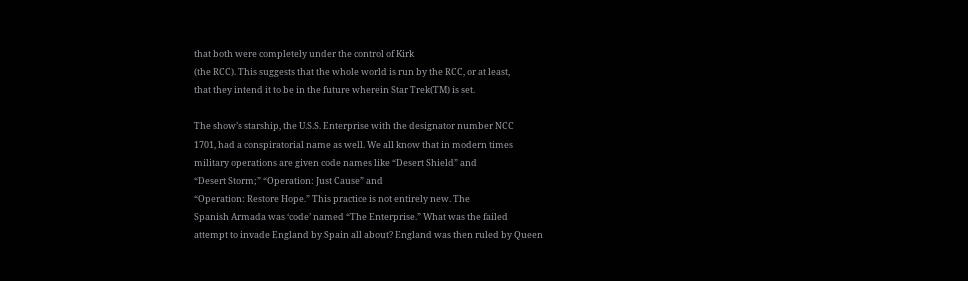that both were completely under the control of Kirk
(the RCC). This suggests that the whole world is run by the RCC, or at least,
that they intend it to be in the future wherein Star Trek(TM) is set.

The show’s starship, the U.S.S. Enterprise with the designator number NCC
1701, had a conspiratorial name as well. We all know that in modern times
military operations are given code names like “Desert Shield” and
“Desert Storm;” “Operation: Just Cause” and
“Operation: Restore Hope.” This practice is not entirely new. The
Spanish Armada was ‘code’ named “The Enterprise.” What was the failed
attempt to invade England by Spain all about? England was then ruled by Queen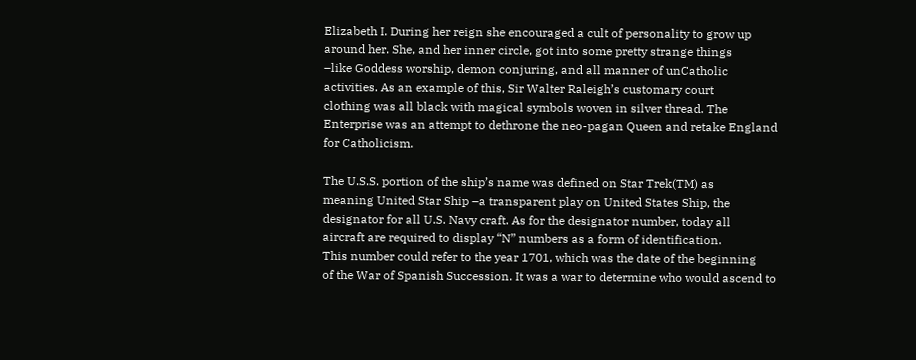Elizabeth I. During her reign she encouraged a cult of personality to grow up
around her. She, and her inner circle, got into some pretty strange things
–like Goddess worship, demon conjuring, and all manner of unCatholic
activities. As an example of this, Sir Walter Raleigh’s customary court
clothing was all black with magical symbols woven in silver thread. The
Enterprise was an attempt to dethrone the neo-pagan Queen and retake England
for Catholicism.

The U.S.S. portion of the ship’s name was defined on Star Trek(TM) as
meaning United Star Ship –a transparent play on United States Ship, the
designator for all U.S. Navy craft. As for the designator number, today all
aircraft are required to display “N” numbers as a form of identification.
This number could refer to the year 1701, which was the date of the beginning
of the War of Spanish Succession. It was a war to determine who would ascend to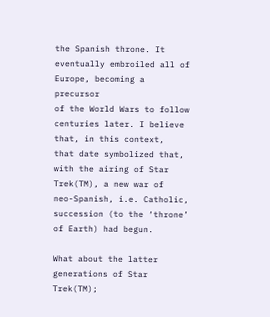the Spanish throne. It eventually embroiled all of Europe, becoming a precursor
of the World Wars to follow centuries later. I believe that, in this context,
that date symbolized that, with the airing of Star Trek(TM), a new war of
neo-Spanish, i.e. Catholic, succession (to the ‘throne’ of Earth) had begun.

What about the latter generations of Star Trek(TM);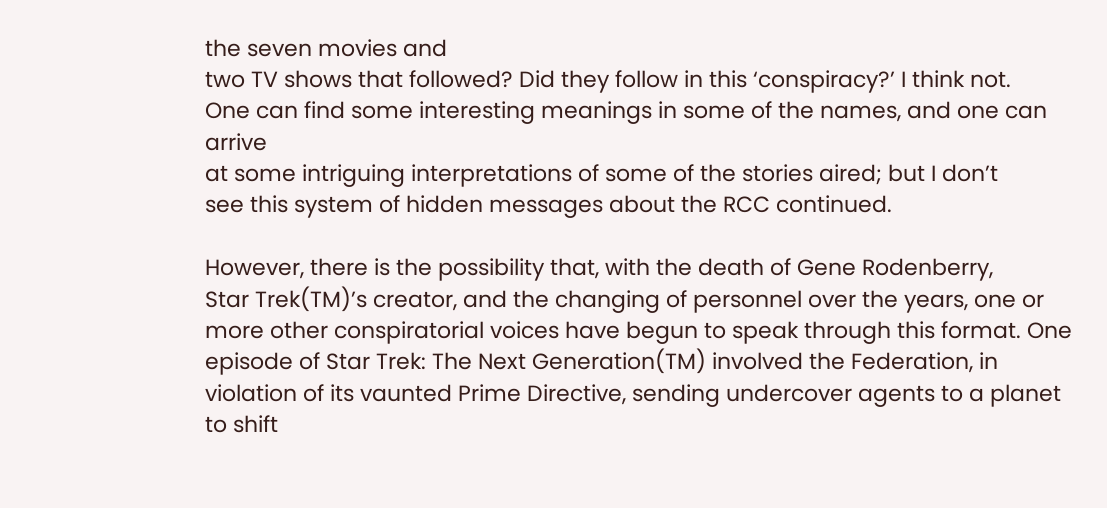the seven movies and
two TV shows that followed? Did they follow in this ‘conspiracy?’ I think not.
One can find some interesting meanings in some of the names, and one can arrive
at some intriguing interpretations of some of the stories aired; but I don’t
see this system of hidden messages about the RCC continued.

However, there is the possibility that, with the death of Gene Rodenberry,
Star Trek(TM)’s creator, and the changing of personnel over the years, one or
more other conspiratorial voices have begun to speak through this format. One
episode of Star Trek: The Next Generation(TM) involved the Federation, in
violation of its vaunted Prime Directive, sending undercover agents to a planet
to shift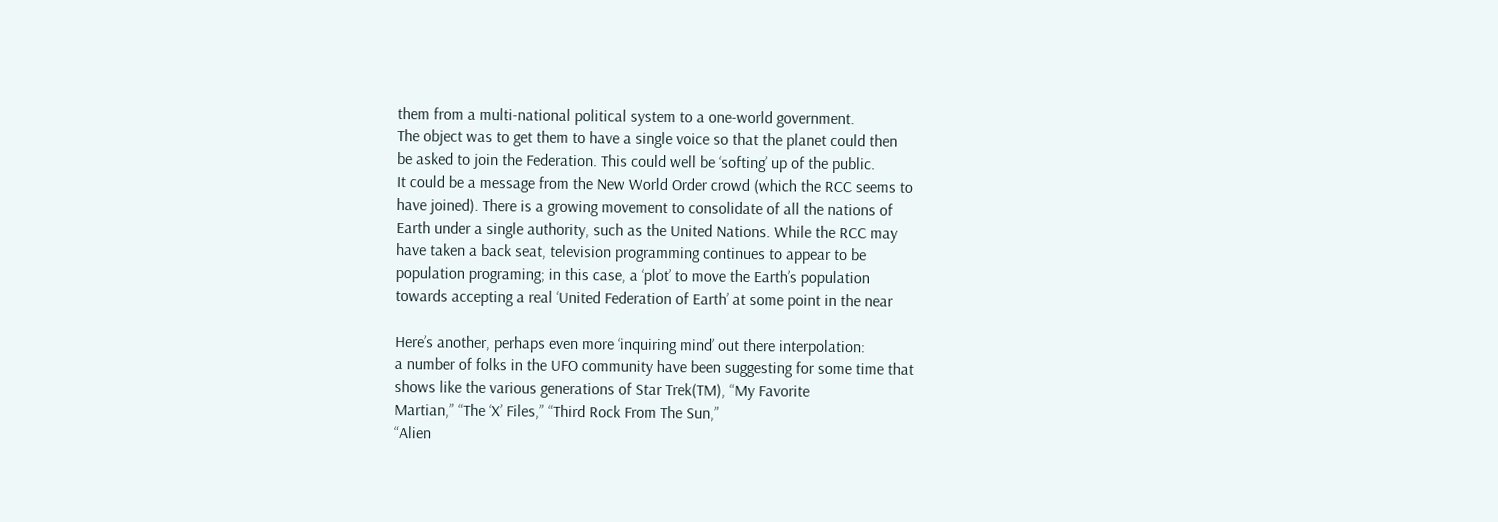them from a multi-national political system to a one-world government.
The object was to get them to have a single voice so that the planet could then
be asked to join the Federation. This could well be ‘softing’ up of the public.
It could be a message from the New World Order crowd (which the RCC seems to
have joined). There is a growing movement to consolidate of all the nations of
Earth under a single authority, such as the United Nations. While the RCC may
have taken a back seat, television programming continues to appear to be
population programing; in this case, a ‘plot’ to move the Earth’s population
towards accepting a real ‘United Federation of Earth’ at some point in the near

Here’s another, perhaps even more ‘inquiring mind’ out there interpolation:
a number of folks in the UFO community have been suggesting for some time that
shows like the various generations of Star Trek(TM), “My Favorite
Martian,” “The ‘X’ Files,” “Third Rock From The Sun,”
“Alien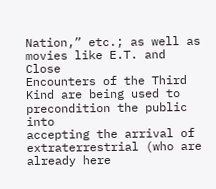Nation,” etc.; as well as movies like E.T. and Close
Encounters of the Third Kind are being used to precondition the public into
accepting the arrival of extraterrestrial (who are already here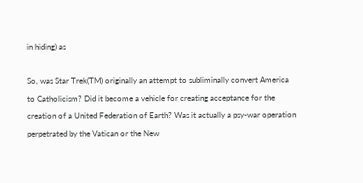in hiding) as

So, was Star Trek(TM) originally an attempt to subliminally convert America
to Catholicism? Did it become a vehicle for creating acceptance for the
creation of a United Federation of Earth? Was it actually a psy-war operation
perpetrated by the Vatican or the New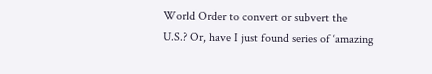World Order to convert or subvert the
U.S.? Or, have I just found series of ‘amazing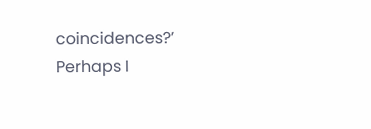coincidences?’ Perhaps I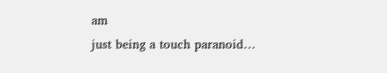am
just being a touch paranoid…